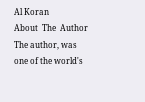Al Koran
About  The  Author
The author, was one of the world's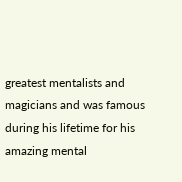greatest mentalists and magicians and was famous during his lifetime for his amazing mental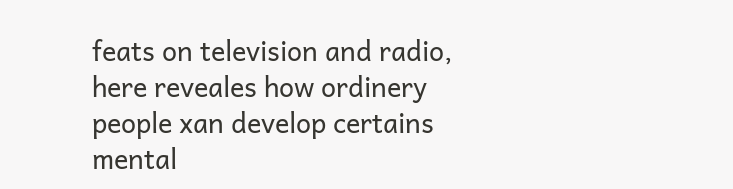feats on television and radio, here reveales how ordinery people xan develop certains mental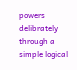powers delibrately through a simple logical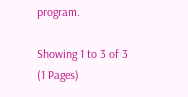program.

Showing 1 to 3 of 3 (1 Pages)